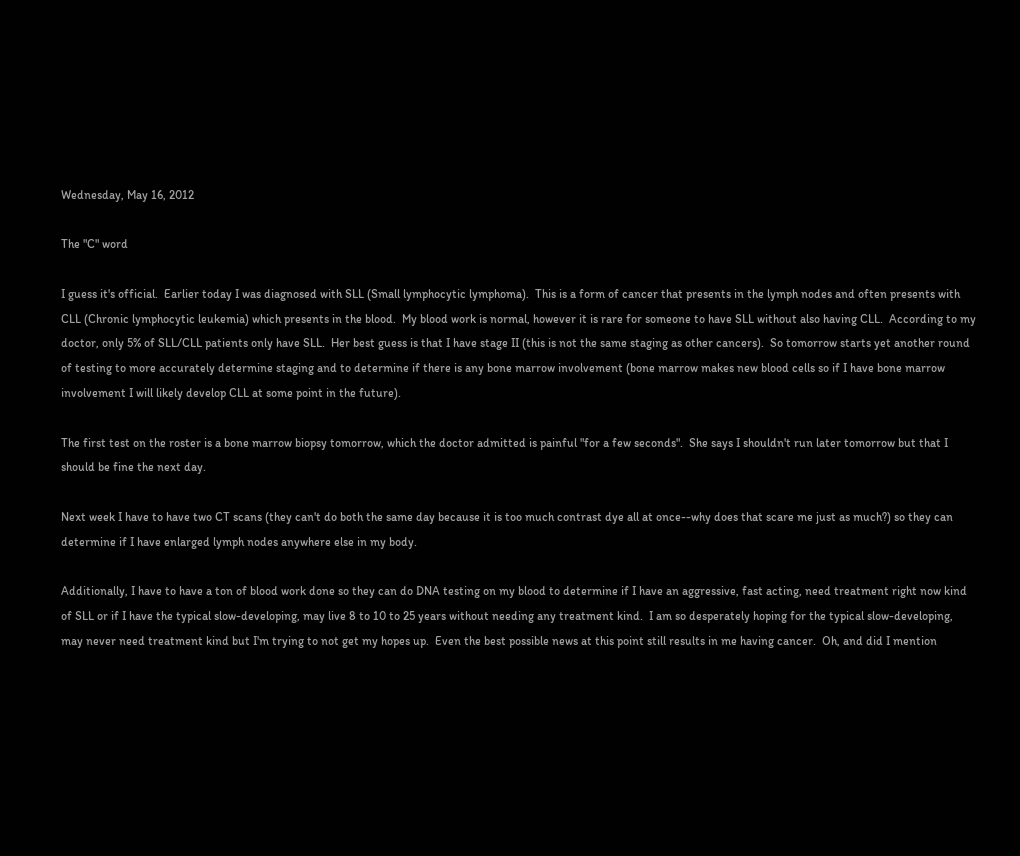Wednesday, May 16, 2012

The "C" word

I guess it's official.  Earlier today I was diagnosed with SLL (Small lymphocytic lymphoma).  This is a form of cancer that presents in the lymph nodes and often presents with CLL (Chronic lymphocytic leukemia) which presents in the blood.  My blood work is normal, however it is rare for someone to have SLL without also having CLL.  According to my doctor, only 5% of SLL/CLL patients only have SLL.  Her best guess is that I have stage II (this is not the same staging as other cancers).  So tomorrow starts yet another round of testing to more accurately determine staging and to determine if there is any bone marrow involvement (bone marrow makes new blood cells so if I have bone marrow involvement I will likely develop CLL at some point in the future).

The first test on the roster is a bone marrow biopsy tomorrow, which the doctor admitted is painful "for a few seconds".  She says I shouldn't run later tomorrow but that I should be fine the next day.

Next week I have to have two CT scans (they can't do both the same day because it is too much contrast dye all at once--why does that scare me just as much?) so they can determine if I have enlarged lymph nodes anywhere else in my body.

Additionally, I have to have a ton of blood work done so they can do DNA testing on my blood to determine if I have an aggressive, fast acting, need treatment right now kind of SLL or if I have the typical slow-developing, may live 8 to 10 to 25 years without needing any treatment kind.  I am so desperately hoping for the typical slow-developing, may never need treatment kind but I'm trying to not get my hopes up.  Even the best possible news at this point still results in me having cancer.  Oh, and did I mention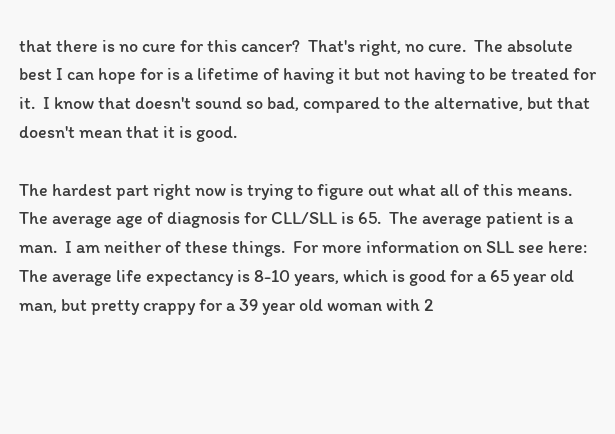that there is no cure for this cancer?  That's right, no cure.  The absolute best I can hope for is a lifetime of having it but not having to be treated for it.  I know that doesn't sound so bad, compared to the alternative, but that doesn't mean that it is good.

The hardest part right now is trying to figure out what all of this means.  The average age of diagnosis for CLL/SLL is 65.  The average patient is a man.  I am neither of these things.  For more information on SLL see here:
The average life expectancy is 8-10 years, which is good for a 65 year old man, but pretty crappy for a 39 year old woman with 2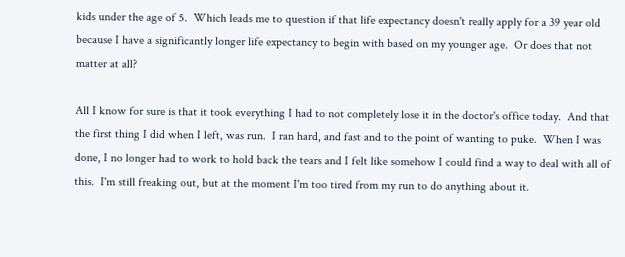kids under the age of 5.  Which leads me to question if that life expectancy doesn't really apply for a 39 year old because I have a significantly longer life expectancy to begin with based on my younger age.  Or does that not matter at all?

All I know for sure is that it took everything I had to not completely lose it in the doctor's office today.  And that the first thing I did when I left, was run.  I ran hard, and fast and to the point of wanting to puke.  When I was done, I no longer had to work to hold back the tears and I felt like somehow I could find a way to deal with all of this.  I'm still freaking out, but at the moment I'm too tired from my run to do anything about it.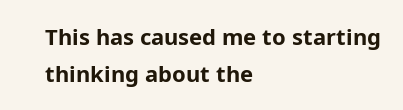This has caused me to starting thinking about the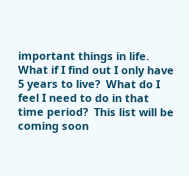important things in life.  What if I find out I only have 5 years to live?  What do I feel I need to do in that time period?  This list will be coming soon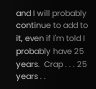and I will probably continue to add to it, even if I'm told I probably have 25 years.  Crap . . . 25 years . .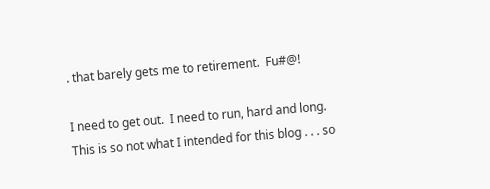. that barely gets me to retirement.  Fu#@!

I need to get out.  I need to run, hard and long.  This is so not what I intended for this blog . . . so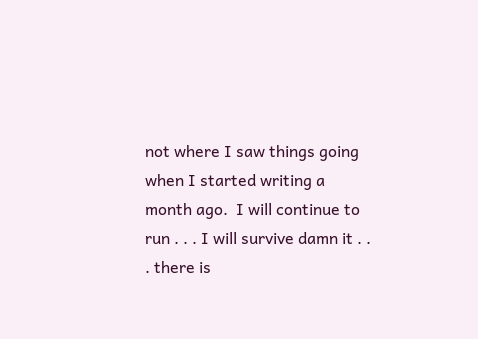not where I saw things going when I started writing a month ago.  I will continue to run . . . I will survive damn it . . . there is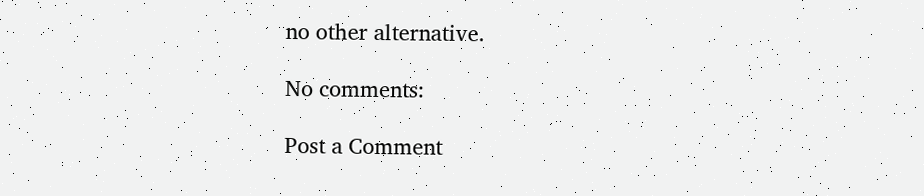no other alternative.

No comments:

Post a Comment